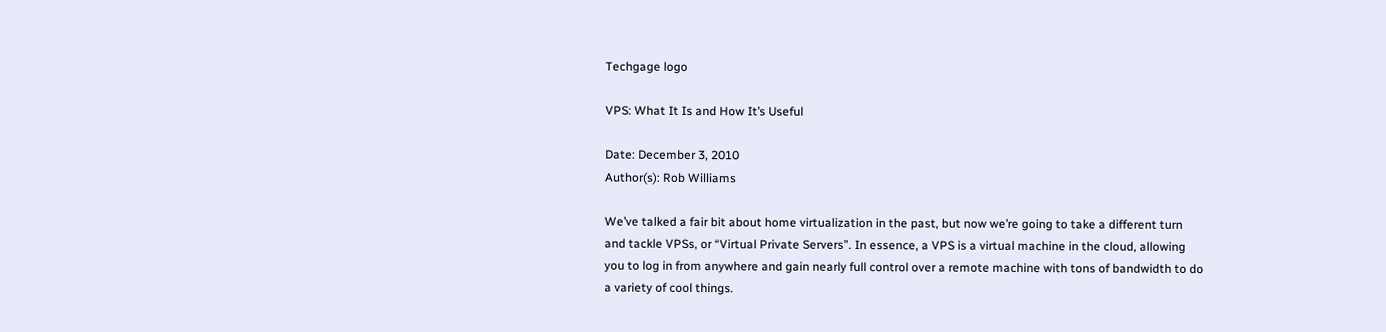Techgage logo

VPS: What It Is and How It’s Useful

Date: December 3, 2010
Author(s): Rob Williams

We’ve talked a fair bit about home virtualization in the past, but now we’re going to take a different turn and tackle VPSs, or “Virtual Private Servers”. In essence, a VPS is a virtual machine in the cloud, allowing you to log in from anywhere and gain nearly full control over a remote machine with tons of bandwidth to do a variety of cool things.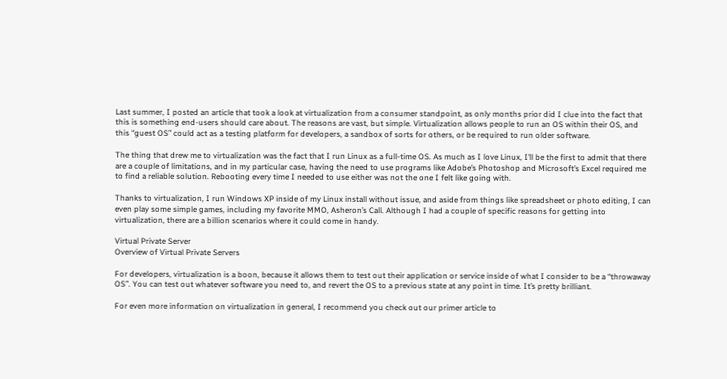Last summer, I posted an article that took a look at virtualization from a consumer standpoint, as only months prior did I clue into the fact that this is something end-users should care about. The reasons are vast, but simple. Virtualization allows people to run an OS within their OS, and this “guest OS” could act as a testing platform for developers, a sandbox of sorts for others, or be required to run older software.

The thing that drew me to virtualization was the fact that I run Linux as a full-time OS. As much as I love Linux, I’ll be the first to admit that there are a couple of limitations, and in my particular case, having the need to use programs like Adobe’s Photoshop and Microsoft’s Excel required me to find a reliable solution. Rebooting every time I needed to use either was not the one I felt like going with.

Thanks to virtualization, I run Windows XP inside of my Linux install without issue, and aside from things like spreadsheet or photo editing, I can even play some simple games, including my favorite MMO, Asheron’s Call. Although I had a couple of specific reasons for getting into virtualization, there are a billion scenarios where it could come in handy.

Virtual Private Server
Overview of Virtual Private Servers

For developers, virtualization is a boon, because it allows them to test out their application or service inside of what I consider to be a “throwaway OS”. You can test out whatever software you need to, and revert the OS to a previous state at any point in time. It’s pretty brilliant.

For even more information on virtualization in general, I recommend you check out our primer article to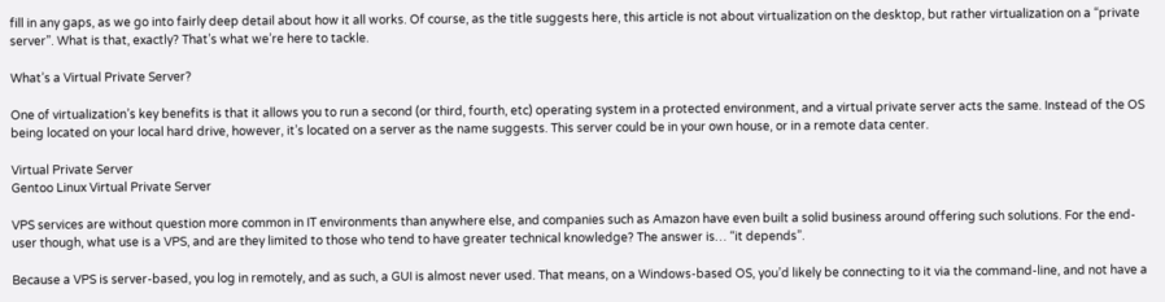fill in any gaps, as we go into fairly deep detail about how it all works. Of course, as the title suggests here, this article is not about virtualization on the desktop, but rather virtualization on a “private server”. What is that, exactly? That’s what we’re here to tackle.

What’s a Virtual Private Server?

One of virtualization’s key benefits is that it allows you to run a second (or third, fourth, etc) operating system in a protected environment, and a virtual private server acts the same. Instead of the OS being located on your local hard drive, however, it’s located on a server as the name suggests. This server could be in your own house, or in a remote data center.

Virtual Private Server
Gentoo Linux Virtual Private Server

VPS services are without question more common in IT environments than anywhere else, and companies such as Amazon have even built a solid business around offering such solutions. For the end-user though, what use is a VPS, and are they limited to those who tend to have greater technical knowledge? The answer is… “it depends”.

Because a VPS is server-based, you log in remotely, and as such, a GUI is almost never used. That means, on a Windows-based OS, you’d likely be connecting to it via the command-line, and not have a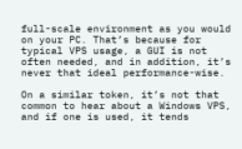full-scale environment as you would on your PC. That’s because for typical VPS usage, a GUI is not often needed, and in addition, it’s never that ideal performance-wise.

On a similar token, it’s not that common to hear about a Windows VPS, and if one is used, it tends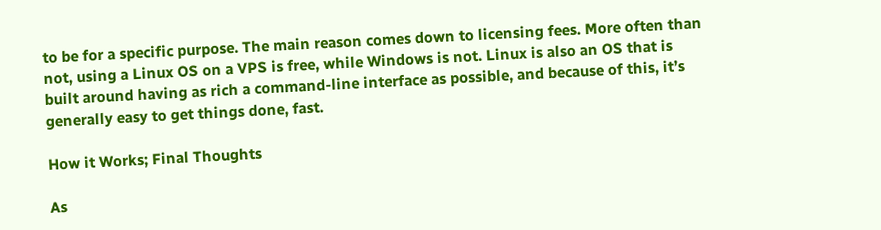to be for a specific purpose. The main reason comes down to licensing fees. More often than not, using a Linux OS on a VPS is free, while Windows is not. Linux is also an OS that is built around having as rich a command-line interface as possible, and because of this, it’s generally easy to get things done, fast.

How it Works; Final Thoughts

As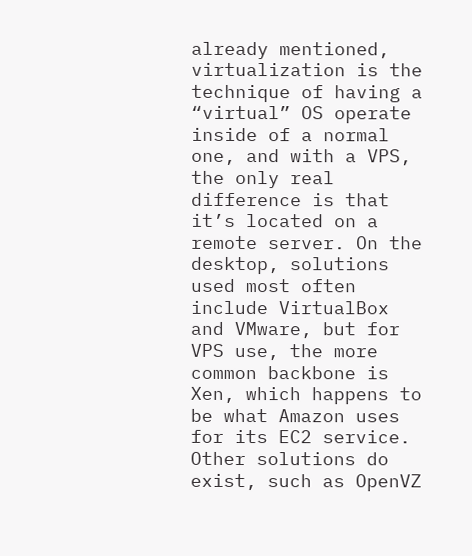already mentioned, virtualization is the technique of having a “virtual” OS operate inside of a normal one, and with a VPS, the only real difference is that it’s located on a remote server. On the desktop, solutions used most often include VirtualBox and VMware, but for VPS use, the more common backbone is Xen, which happens to be what Amazon uses for its EC2 service. Other solutions do exist, such as OpenVZ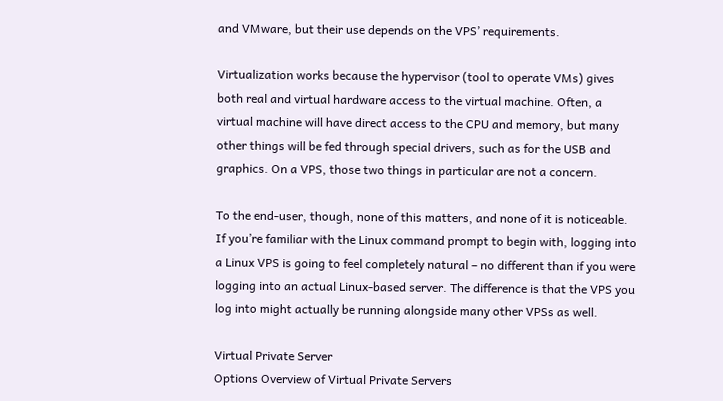and VMware, but their use depends on the VPS’ requirements.

Virtualization works because the hypervisor (tool to operate VMs) gives both real and virtual hardware access to the virtual machine. Often, a virtual machine will have direct access to the CPU and memory, but many other things will be fed through special drivers, such as for the USB and graphics. On a VPS, those two things in particular are not a concern.

To the end-user, though, none of this matters, and none of it is noticeable. If you’re familiar with the Linux command prompt to begin with, logging into a Linux VPS is going to feel completely natural – no different than if you were logging into an actual Linux-based server. The difference is that the VPS you log into might actually be running alongside many other VPSs as well.

Virtual Private Server
Options Overview of Virtual Private Servers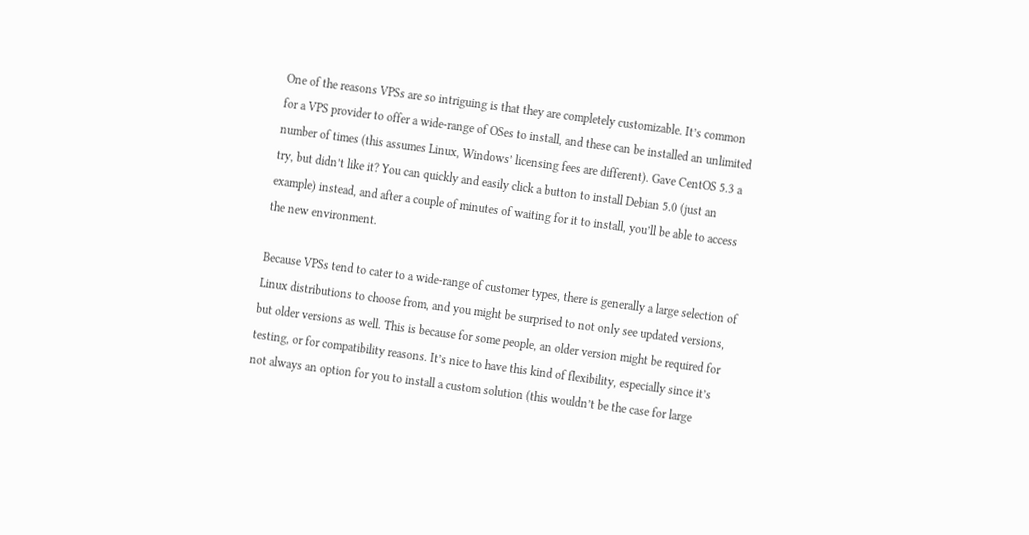One of the reasons VPSs are so intriguing is that they are completely customizable. It’s common for a VPS provider to offer a wide-range of OSes to install, and these can be installed an unlimited number of times (this assumes Linux, Windows’ licensing fees are different). Gave CentOS 5.3 a try, but didn’t like it? You can quickly and easily click a button to install Debian 5.0 (just an example) instead, and after a couple of minutes of waiting for it to install, you’ll be able to access the new environment.

Because VPSs tend to cater to a wide-range of customer types, there is generally a large selection of Linux distributions to choose from, and you might be surprised to not only see updated versions, but older versions as well. This is because for some people, an older version might be required for testing, or for compatibility reasons. It’s nice to have this kind of flexibility, especially since it’s not always an option for you to install a custom solution (this wouldn’t be the case for large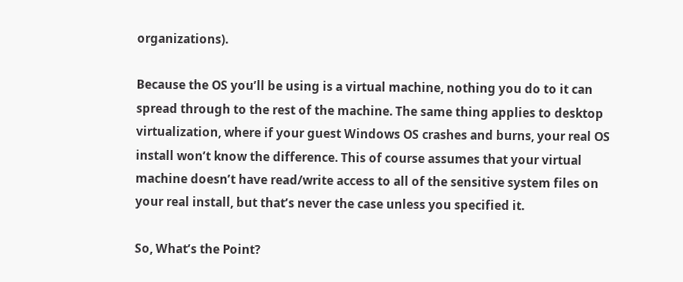organizations).

Because the OS you’ll be using is a virtual machine, nothing you do to it can spread through to the rest of the machine. The same thing applies to desktop virtualization, where if your guest Windows OS crashes and burns, your real OS install won’t know the difference. This of course assumes that your virtual machine doesn’t have read/write access to all of the sensitive system files on your real install, but that’s never the case unless you specified it.

So, What’s the Point?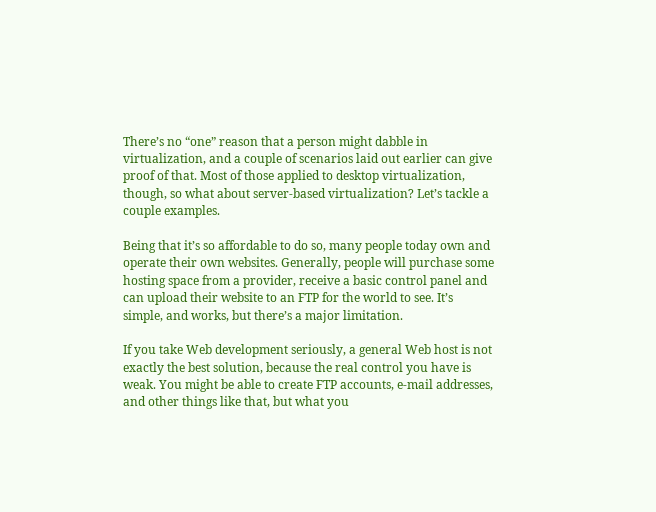There’s no “one” reason that a person might dabble in virtualization, and a couple of scenarios laid out earlier can give proof of that. Most of those applied to desktop virtualization, though, so what about server-based virtualization? Let’s tackle a couple examples.

Being that it’s so affordable to do so, many people today own and operate their own websites. Generally, people will purchase some hosting space from a provider, receive a basic control panel and can upload their website to an FTP for the world to see. It’s simple, and works, but there’s a major limitation.

If you take Web development seriously, a general Web host is not exactly the best solution, because the real control you have is weak. You might be able to create FTP accounts, e-mail addresses, and other things like that, but what you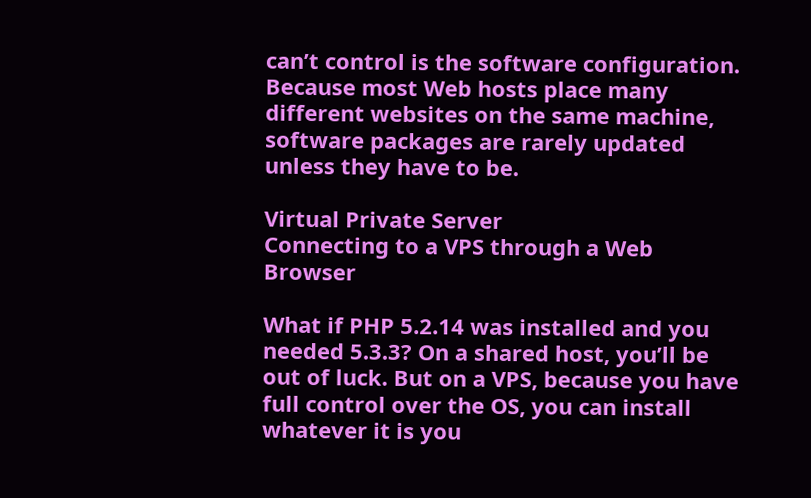can’t control is the software configuration. Because most Web hosts place many different websites on the same machine, software packages are rarely updated unless they have to be.

Virtual Private Server
Connecting to a VPS through a Web Browser

What if PHP 5.2.14 was installed and you needed 5.3.3? On a shared host, you’ll be out of luck. But on a VPS, because you have full control over the OS, you can install whatever it is you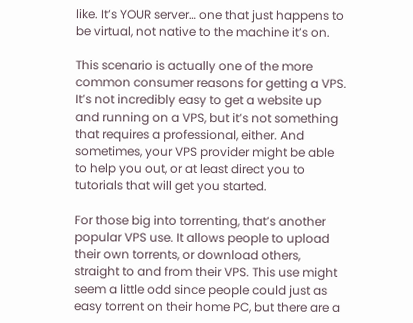like. It’s YOUR server… one that just happens to be virtual, not native to the machine it’s on.

This scenario is actually one of the more common consumer reasons for getting a VPS. It’s not incredibly easy to get a website up and running on a VPS, but it’s not something that requires a professional, either. And sometimes, your VPS provider might be able to help you out, or at least direct you to tutorials that will get you started.

For those big into torrenting, that’s another popular VPS use. It allows people to upload their own torrents, or download others, straight to and from their VPS. This use might seem a little odd since people could just as easy torrent on their home PC, but there are a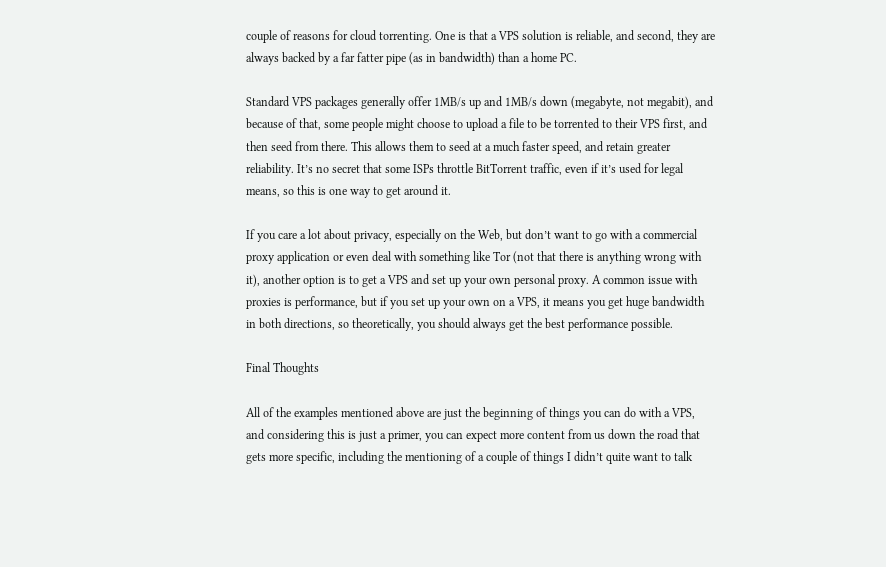couple of reasons for cloud torrenting. One is that a VPS solution is reliable, and second, they are always backed by a far fatter pipe (as in bandwidth) than a home PC.

Standard VPS packages generally offer 1MB/s up and 1MB/s down (megabyte, not megabit), and because of that, some people might choose to upload a file to be torrented to their VPS first, and then seed from there. This allows them to seed at a much faster speed, and retain greater reliability. It’s no secret that some ISPs throttle BitTorrent traffic, even if it’s used for legal means, so this is one way to get around it.

If you care a lot about privacy, especially on the Web, but don’t want to go with a commercial proxy application or even deal with something like Tor (not that there is anything wrong with it), another option is to get a VPS and set up your own personal proxy. A common issue with proxies is performance, but if you set up your own on a VPS, it means you get huge bandwidth in both directions, so theoretically, you should always get the best performance possible.

Final Thoughts

All of the examples mentioned above are just the beginning of things you can do with a VPS, and considering this is just a primer, you can expect more content from us down the road that gets more specific, including the mentioning of a couple of things I didn’t quite want to talk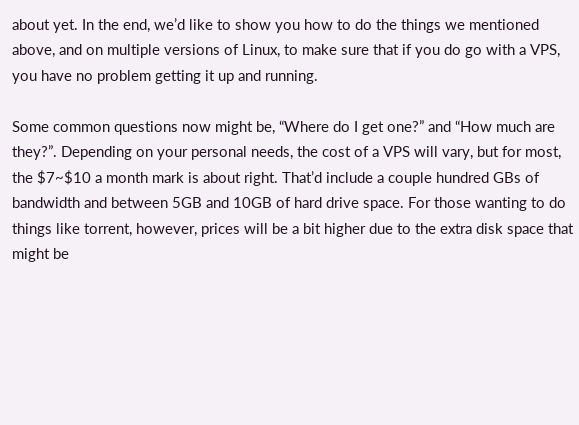about yet. In the end, we’d like to show you how to do the things we mentioned above, and on multiple versions of Linux, to make sure that if you do go with a VPS, you have no problem getting it up and running.

Some common questions now might be, “Where do I get one?” and “How much are they?”. Depending on your personal needs, the cost of a VPS will vary, but for most, the $7~$10 a month mark is about right. That’d include a couple hundred GBs of bandwidth and between 5GB and 10GB of hard drive space. For those wanting to do things like torrent, however, prices will be a bit higher due to the extra disk space that might be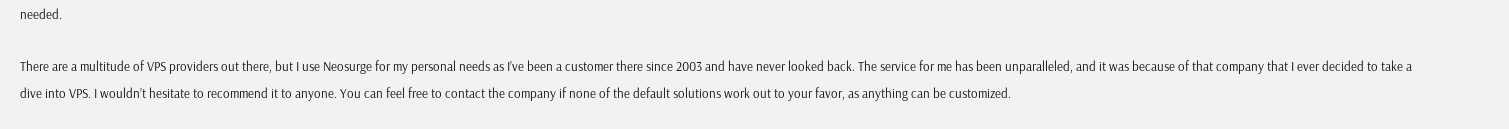needed.

There are a multitude of VPS providers out there, but I use Neosurge for my personal needs as I’ve been a customer there since 2003 and have never looked back. The service for me has been unparalleled, and it was because of that company that I ever decided to take a dive into VPS. I wouldn’t hesitate to recommend it to anyone. You can feel free to contact the company if none of the default solutions work out to your favor, as anything can be customized.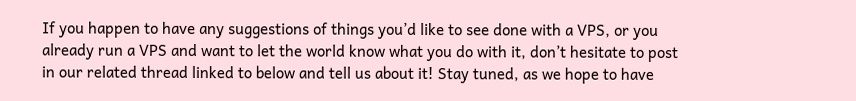If you happen to have any suggestions of things you’d like to see done with a VPS, or you already run a VPS and want to let the world know what you do with it, don’t hesitate to post in our related thread linked to below and tell us about it! Stay tuned, as we hope to have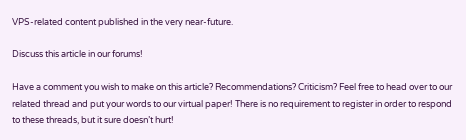VPS-related content published in the very near-future.

Discuss this article in our forums!

Have a comment you wish to make on this article? Recommendations? Criticism? Feel free to head over to our related thread and put your words to our virtual paper! There is no requirement to register in order to respond to these threads, but it sure doesn’t hurt!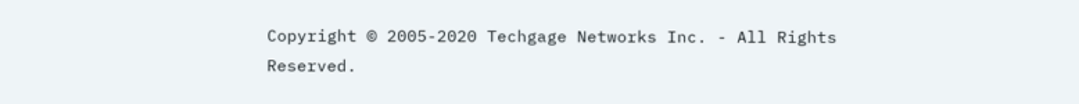Copyright © 2005-2020 Techgage Networks Inc. - All Rights Reserved.